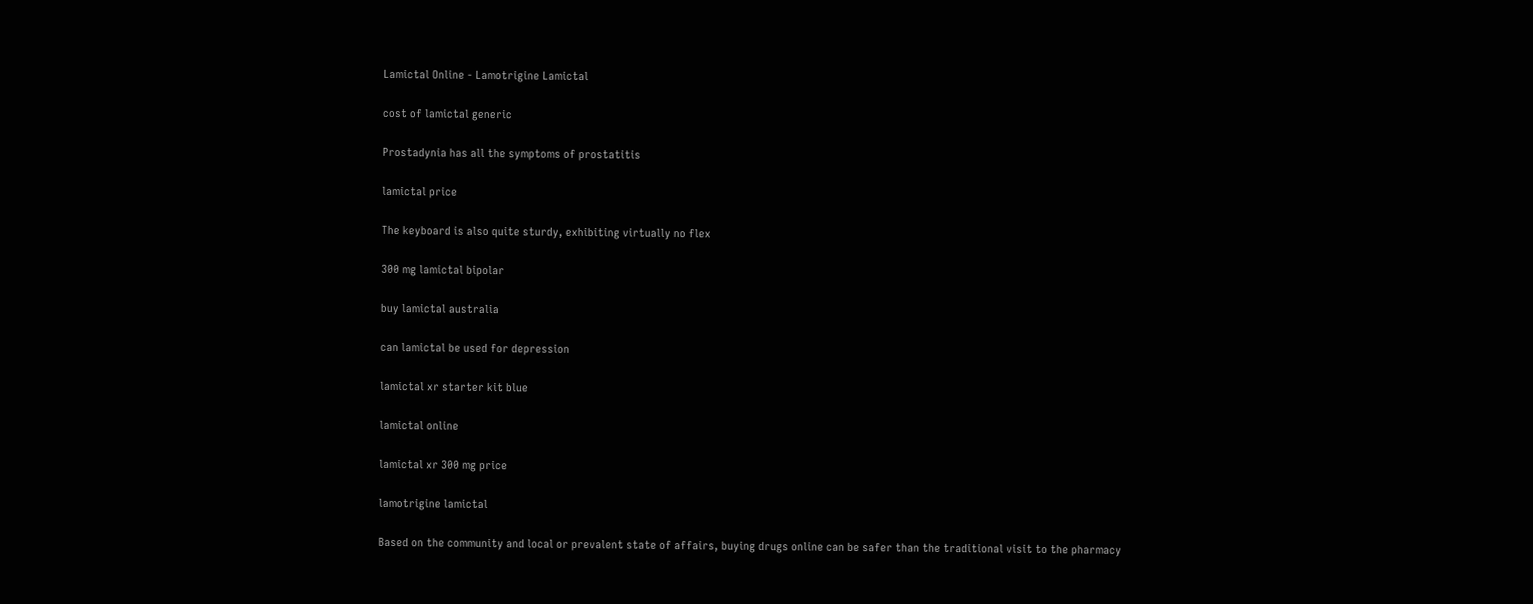Lamictal Online - Lamotrigine Lamictal

cost of lamictal generic

Prostadynia has all the symptoms of prostatitis

lamictal price

The keyboard is also quite sturdy, exhibiting virtually no flex

300 mg lamictal bipolar

buy lamictal australia

can lamictal be used for depression

lamictal xr starter kit blue

lamictal online

lamictal xr 300 mg price

lamotrigine lamictal

Based on the community and local or prevalent state of affairs, buying drugs online can be safer than the traditional visit to the pharmacy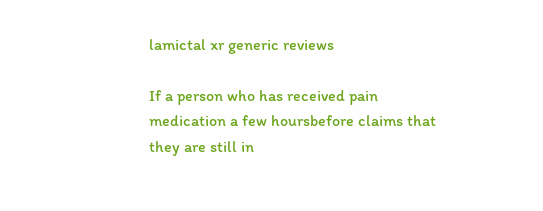lamictal xr generic reviews

If a person who has received pain medication a few hoursbefore claims that they are still in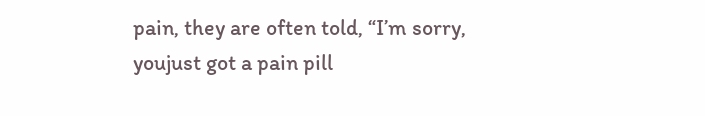pain, they are often told, “I’m sorry, youjust got a pain pill